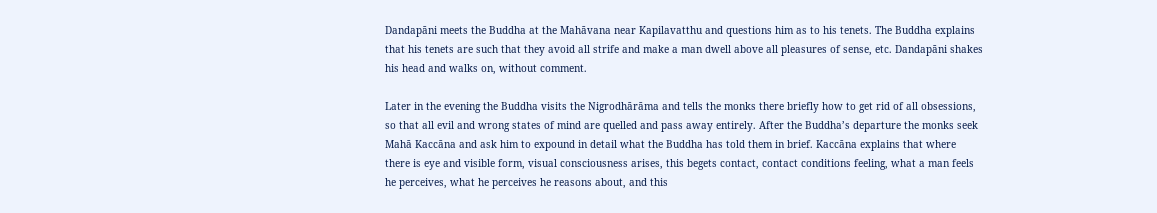Dandapāni meets the Buddha at the Mahāvana near Kapilavatthu and questions him as to his tenets. The Buddha explains that his tenets are such that they avoid all strife and make a man dwell above all pleasures of sense, etc. Dandapāni shakes his head and walks on, without comment.

Later in the evening the Buddha visits the Nigrodhārāma and tells the monks there briefly how to get rid of all obsessions, so that all evil and wrong states of mind are quelled and pass away entirely. After the Buddha’s departure the monks seek Mahā Kaccāna and ask him to expound in detail what the Buddha has told them in brief. Kaccāna explains that where there is eye and visible form, visual consciousness arises, this begets contact, contact conditions feeling, what a man feels he perceives, what he perceives he reasons about, and this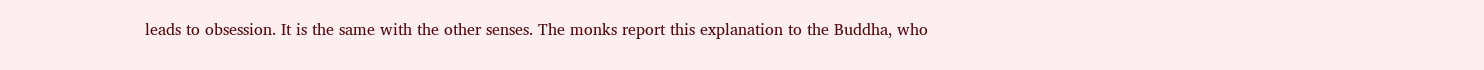leads to obsession. It is the same with the other senses. The monks report this explanation to the Buddha, who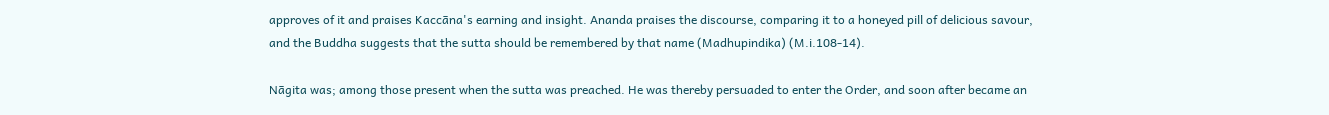approves of it and praises Kaccāna's earning and insight. Ananda praises the discourse, comparing it to a honeyed pill of delicious savour, and the Buddha suggests that the sutta should be remembered by that name (Madhupindika) (M.i.108-14).

Nāgita was; among those present when the sutta was preached. He was thereby persuaded to enter the Order, and soon after became an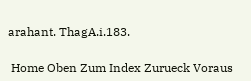arahant. ThagA.i.183.

 Home Oben Zum Index Zurueck Voraus